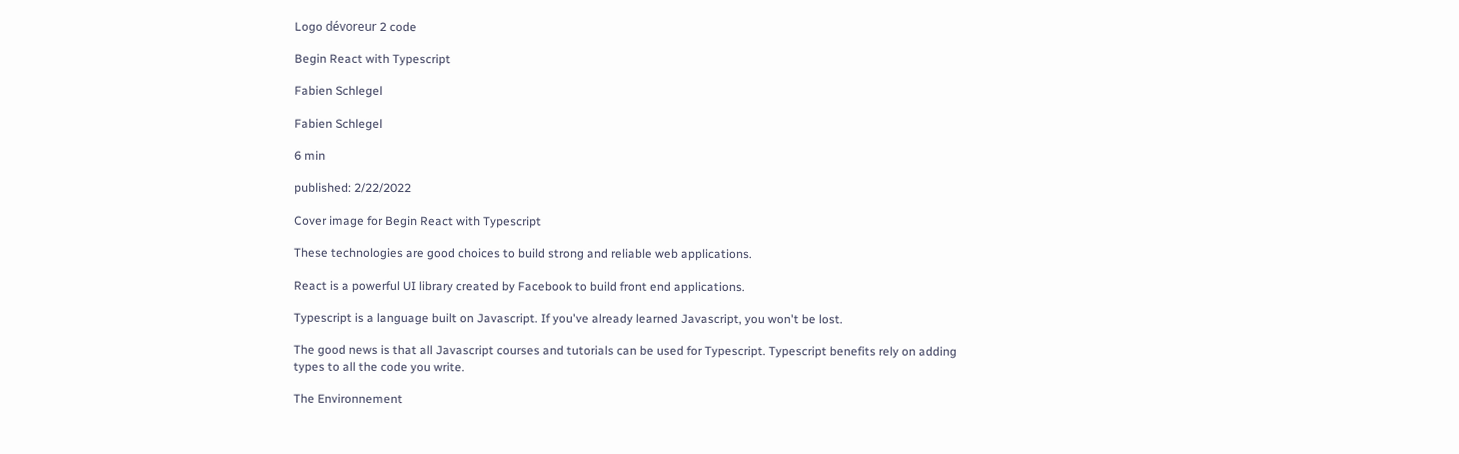Logo dévoreur 2 code

Begin React with Typescript

Fabien Schlegel

Fabien Schlegel

6 min

published: 2/22/2022

Cover image for Begin React with Typescript

These technologies are good choices to build strong and reliable web applications.

React is a powerful UI library created by Facebook to build front end applications.

Typescript is a language built on Javascript. If you've already learned Javascript, you won't be lost.

The good news is that all Javascript courses and tutorials can be used for Typescript. Typescript benefits rely on adding types to all the code you write.

The Environnement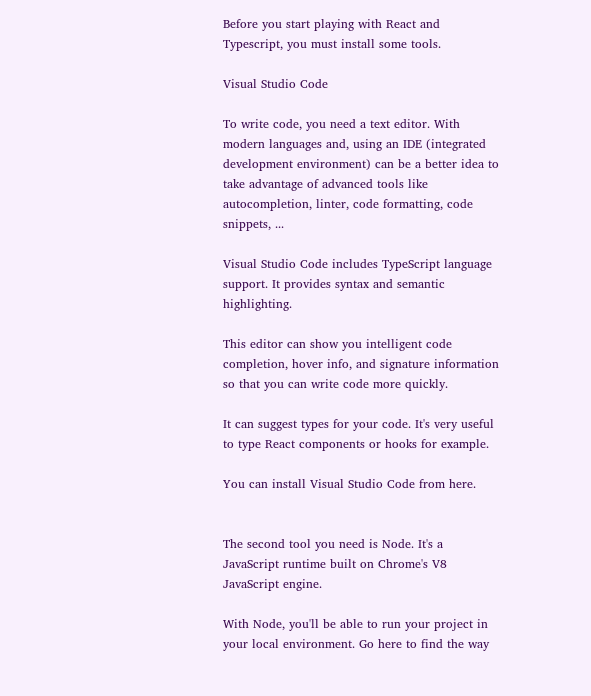Before you start playing with React and Typescript, you must install some tools.

Visual Studio Code

To write code, you need a text editor. With modern languages and, using an IDE (integrated development environment) can be a better idea to take advantage of advanced tools like autocompletion, linter, code formatting, code snippets, ...

Visual Studio Code includes TypeScript language support. It provides syntax and semantic highlighting.

This editor can show you intelligent code completion, hover info, and signature information so that you can write code more quickly.

It can suggest types for your code. It's very useful to type React components or hooks for example.

You can install Visual Studio Code from here.


The second tool you need is Node. It's a JavaScript runtime built on Chrome's V8 JavaScript engine.

With Node, you'll be able to run your project in your local environment. Go here to find the way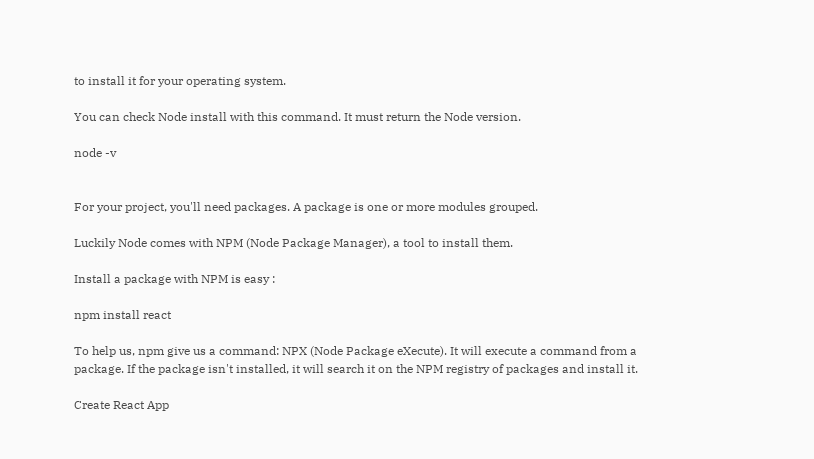to install it for your operating system.

You can check Node install with this command. It must return the Node version.

node -v


For your project, you'll need packages. A package is one or more modules grouped.

Luckily Node comes with NPM (Node Package Manager), a tool to install them.

Install a package with NPM is easy :

npm install react

To help us, npm give us a command: NPX (Node Package eXecute). It will execute a command from a package. If the package isn't installed, it will search it on the NPM registry of packages and install it.

Create React App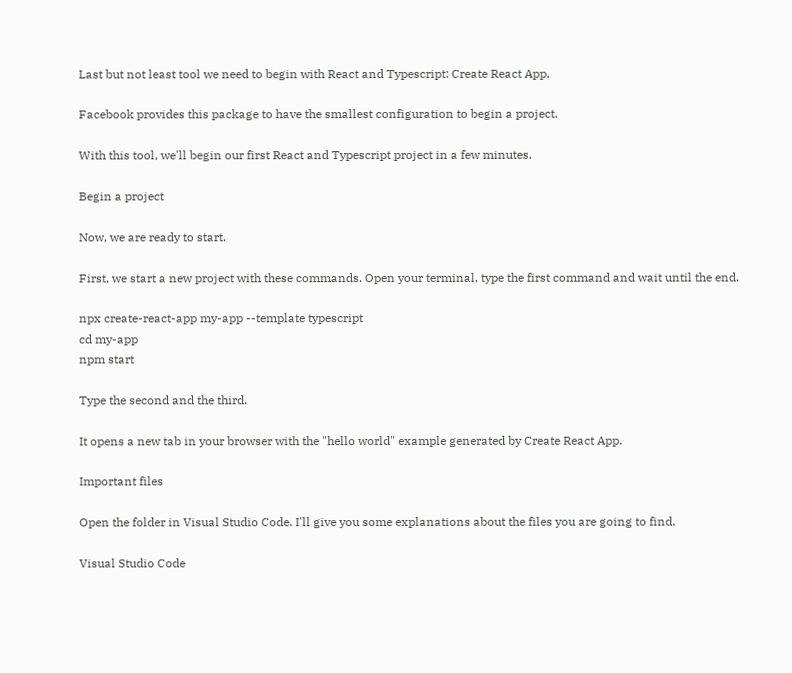Last but not least tool we need to begin with React and Typescript: Create React App.

Facebook provides this package to have the smallest configuration to begin a project.

With this tool, we'll begin our first React and Typescript project in a few minutes.

Begin a project

Now, we are ready to start.

First, we start a new project with these commands. Open your terminal, type the first command and wait until the end.

npx create-react-app my-app --template typescript
cd my-app
npm start

Type the second and the third.

It opens a new tab in your browser with the "hello world" example generated by Create React App.

Important files

Open the folder in Visual Studio Code. I'll give you some explanations about the files you are going to find.

Visual Studio Code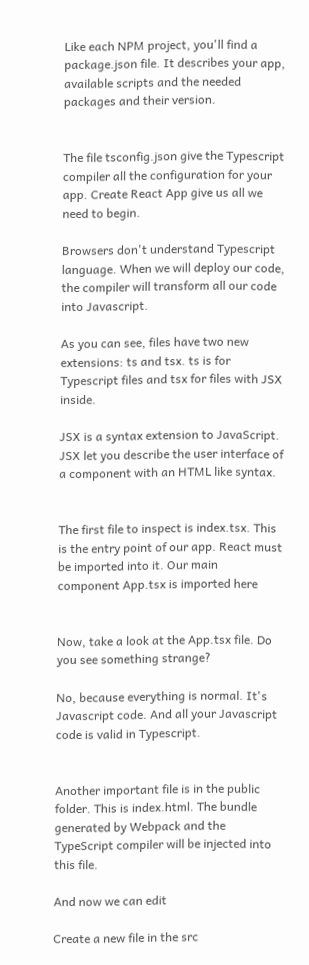Like each NPM project, you'll find a package.json file. It describes your app, available scripts and the needed packages and their version.


The file tsconfig.json give the Typescript compiler all the configuration for your app. Create React App give us all we need to begin.

Browsers don't understand Typescript language. When we will deploy our code, the compiler will transform all our code into Javascript.

As you can see, files have two new extensions: ts and tsx. ts is for Typescript files and tsx for files with JSX inside.

JSX is a syntax extension to JavaScript. JSX let you describe the user interface of a component with an HTML like syntax.


The first file to inspect is index.tsx. This is the entry point of our app. React must be imported into it. Our main component App.tsx is imported here


Now, take a look at the App.tsx file. Do you see something strange?

No, because everything is normal. It's Javascript code. And all your Javascript code is valid in Typescript.


Another important file is in the public folder. This is index.html. The bundle generated by Webpack and the TypeScript compiler will be injected into this file.

And now we can edit

Create a new file in the src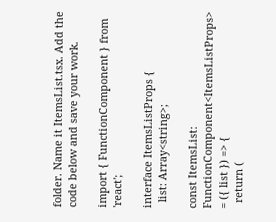folder. Name it ItemsList.tsx. Add the code below and save your work.

import { FunctionComponent } from 'react';

interface ItemsListProps {
  list: Array<string>;

const ItemsList: FunctionComponent<ItemsListProps> = ({ list }) => {
  return (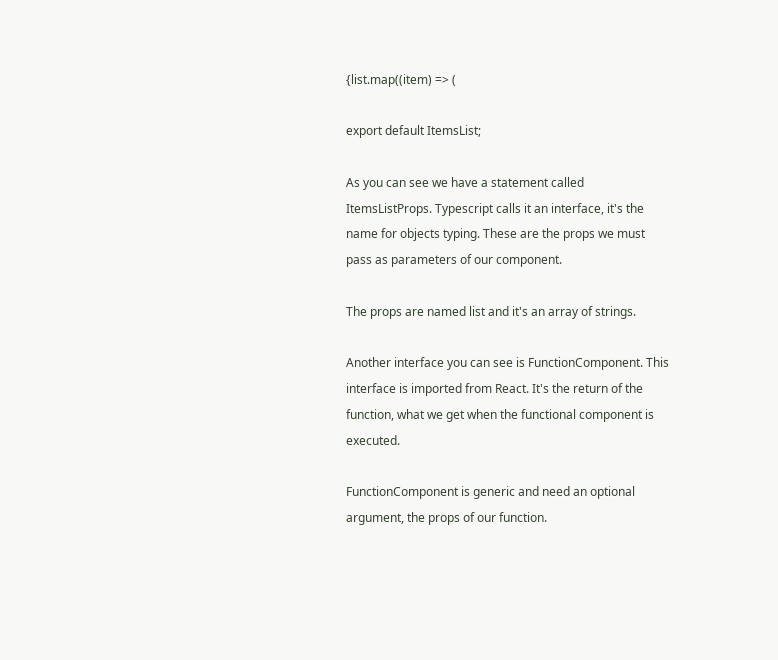{list.map((item) => (

export default ItemsList;

As you can see we have a statement called ItemsListProps. Typescript calls it an interface, it's the name for objects typing. These are the props we must pass as parameters of our component.

The props are named list and it's an array of strings.

Another interface you can see is FunctionComponent. This interface is imported from React. It's the return of the function, what we get when the functional component is executed.

FunctionComponent is generic and need an optional argument, the props of our function.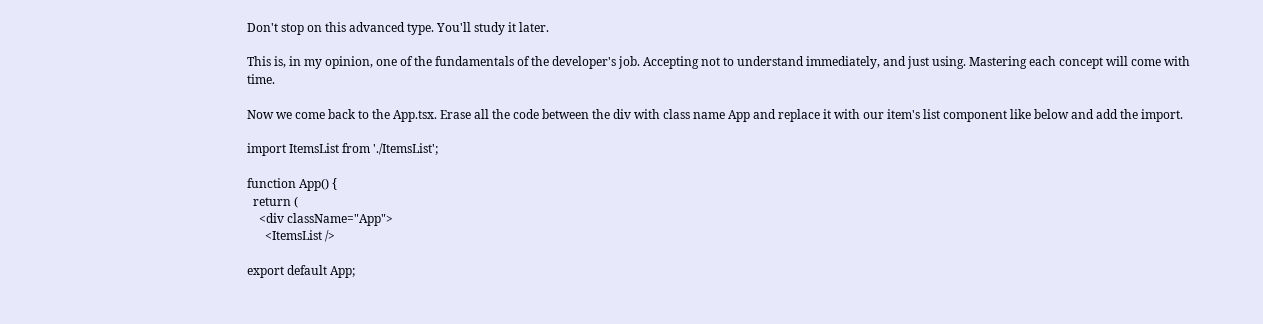Don't stop on this advanced type. You'll study it later.

This is, in my opinion, one of the fundamentals of the developer's job. Accepting not to understand immediately, and just using. Mastering each concept will come with time.

Now we come back to the App.tsx. Erase all the code between the div with class name App and replace it with our item's list component like below and add the import.

import ItemsList from './ItemsList';

function App() {
  return (
    <div className="App">
      <ItemsList />

export default App;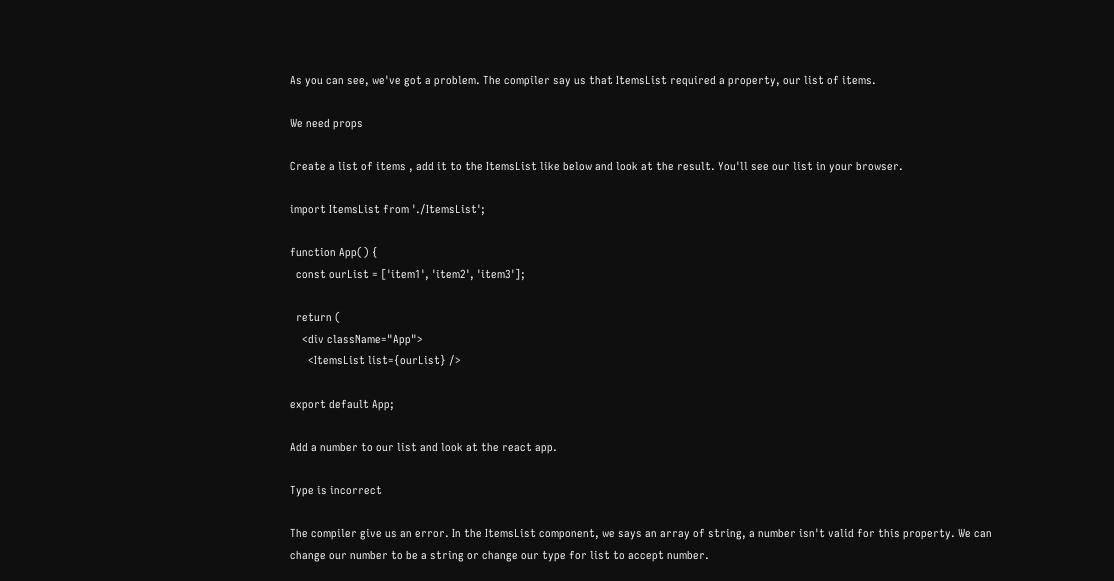As you can see, we've got a problem. The compiler say us that ItemsList required a property, our list of items.

We need props

Create a list of items , add it to the ItemsList like below and look at the result. You'll see our list in your browser.

import ItemsList from './ItemsList';

function App() {
  const ourList = ['item1', 'item2', 'item3'];

  return (
    <div className="App">
      <ItemsList list={ourList} />

export default App;

Add a number to our list and look at the react app.

Type is incorrect

The compiler give us an error. In the ItemsList component, we says an array of string, a number isn't valid for this property. We can change our number to be a string or change our type for list to accept number.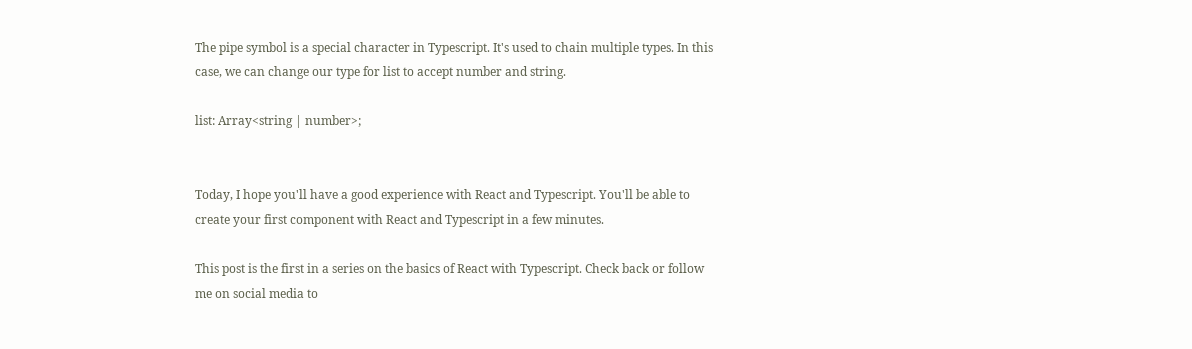The pipe symbol is a special character in Typescript. It's used to chain multiple types. In this case, we can change our type for list to accept number and string.

list: Array<string | number>;


Today, I hope you'll have a good experience with React and Typescript. You'll be able to create your first component with React and Typescript in a few minutes.

This post is the first in a series on the basics of React with Typescript. Check back or follow me on social media to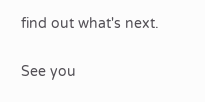find out what's next.

See you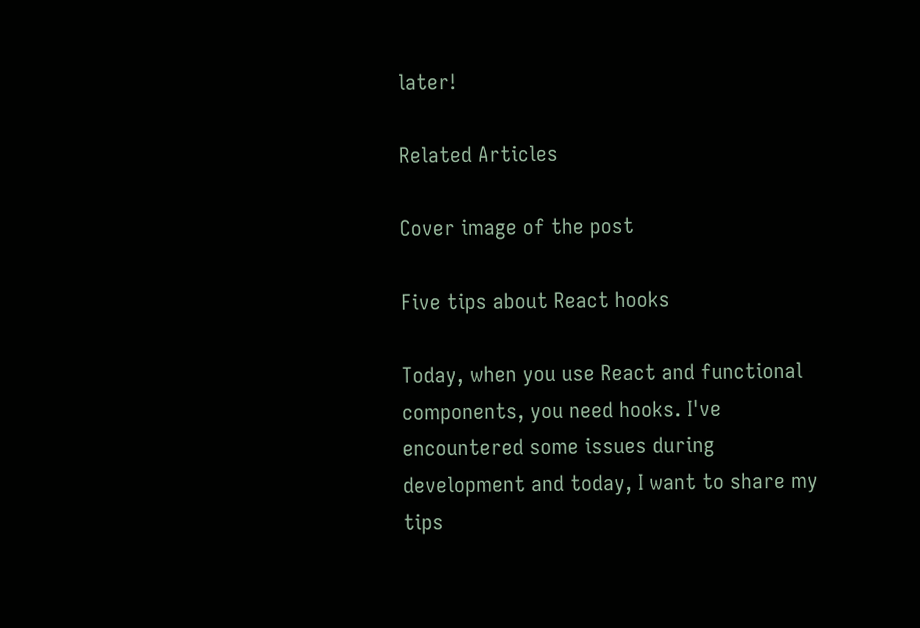later!

Related Articles

Cover image of the post

Five tips about React hooks

Today, when you use React and functional components, you need hooks. I've encountered some issues during development and today, I want to share my tips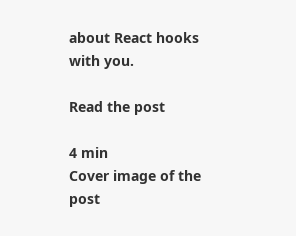about React hooks with you.

Read the post

4 min
Cover image of the post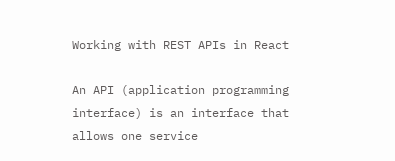Working with REST APIs in React

An API (application programming interface) is an interface that allows one service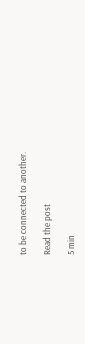to be connected to another.

Read the post

5 min